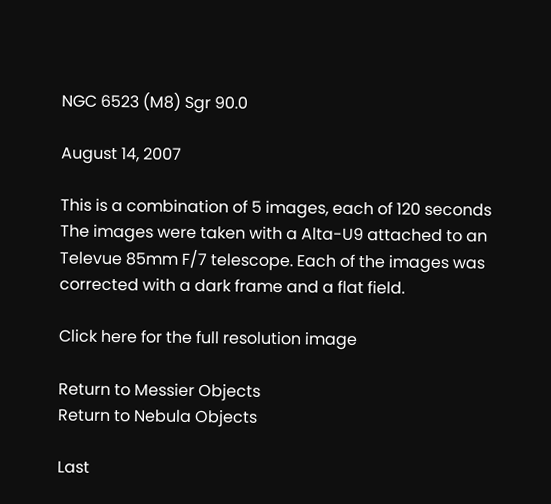NGC 6523 (M8) Sgr 90.0

August 14, 2007

This is a combination of 5 images, each of 120 seconds The images were taken with a Alta-U9 attached to an Televue 85mm F/7 telescope. Each of the images was corrected with a dark frame and a flat field.

Click here for the full resolution image

Return to Messier Objects
Return to Nebula Objects

Last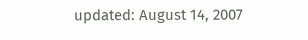updated: August 14, 2007